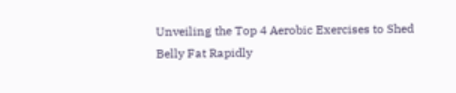Unveiling the Top 4 Aerobic Exercises to Shed Belly Fat Rapidly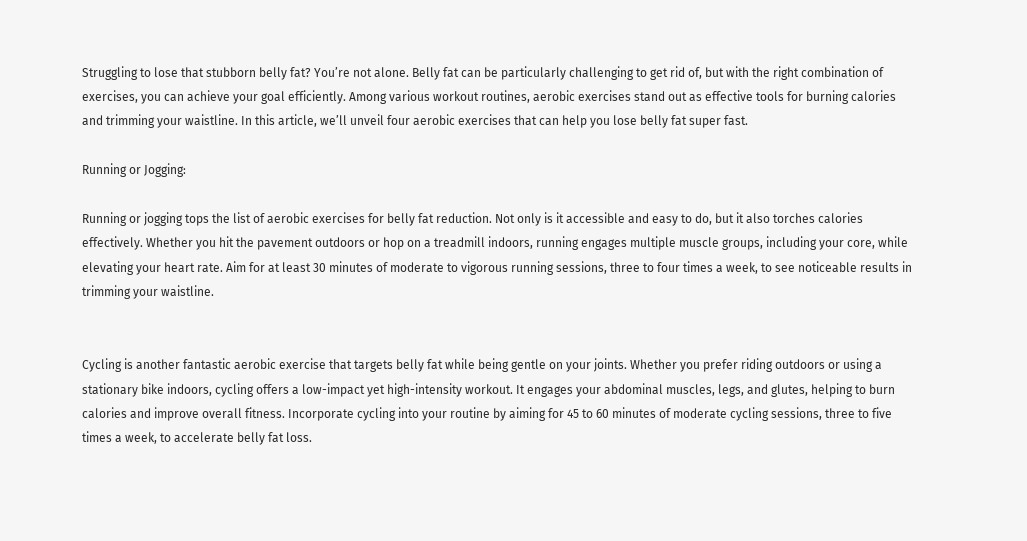Struggling to lose that stubborn belly fat? You’re not alone. Belly fat can be particularly challenging to get rid of, but with the right combination of exercises, you can achieve your goal efficiently. Among various workout routines, aerobic exercises stand out as effective tools for burning calories and trimming your waistline. In this article, we’ll unveil four aerobic exercises that can help you lose belly fat super fast.

Running or Jogging:

Running or jogging tops the list of aerobic exercises for belly fat reduction. Not only is it accessible and easy to do, but it also torches calories effectively. Whether you hit the pavement outdoors or hop on a treadmill indoors, running engages multiple muscle groups, including your core, while elevating your heart rate. Aim for at least 30 minutes of moderate to vigorous running sessions, three to four times a week, to see noticeable results in trimming your waistline.


Cycling is another fantastic aerobic exercise that targets belly fat while being gentle on your joints. Whether you prefer riding outdoors or using a stationary bike indoors, cycling offers a low-impact yet high-intensity workout. It engages your abdominal muscles, legs, and glutes, helping to burn calories and improve overall fitness. Incorporate cycling into your routine by aiming for 45 to 60 minutes of moderate cycling sessions, three to five times a week, to accelerate belly fat loss.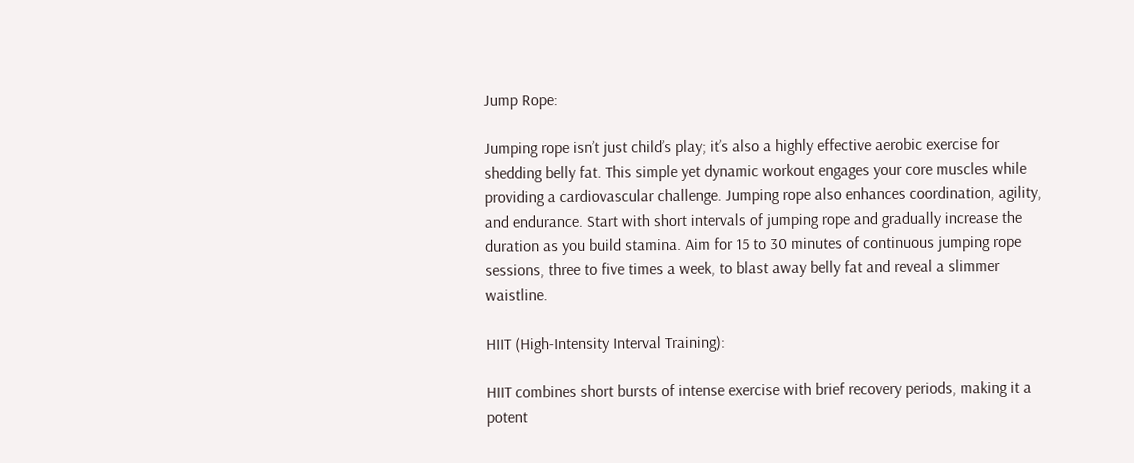Jump Rope:

Jumping rope isn’t just child’s play; it’s also a highly effective aerobic exercise for shedding belly fat. This simple yet dynamic workout engages your core muscles while providing a cardiovascular challenge. Jumping rope also enhances coordination, agility, and endurance. Start with short intervals of jumping rope and gradually increase the duration as you build stamina. Aim for 15 to 30 minutes of continuous jumping rope sessions, three to five times a week, to blast away belly fat and reveal a slimmer waistline.

HIIT (High-Intensity Interval Training):

HIIT combines short bursts of intense exercise with brief recovery periods, making it a potent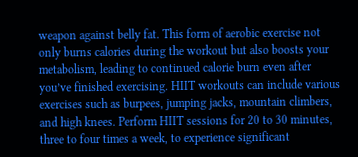weapon against belly fat. This form of aerobic exercise not only burns calories during the workout but also boosts your metabolism, leading to continued calorie burn even after you’ve finished exercising. HIIT workouts can include various exercises such as burpees, jumping jacks, mountain climbers, and high knees. Perform HIIT sessions for 20 to 30 minutes, three to four times a week, to experience significant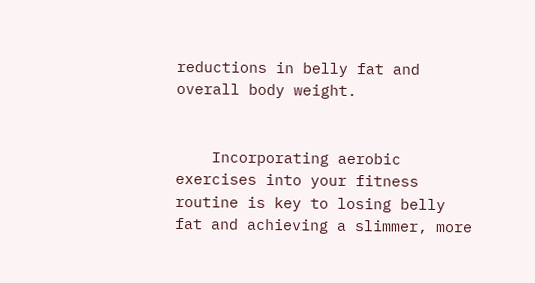reductions in belly fat and overall body weight.


    Incorporating aerobic exercises into your fitness routine is key to losing belly fat and achieving a slimmer, more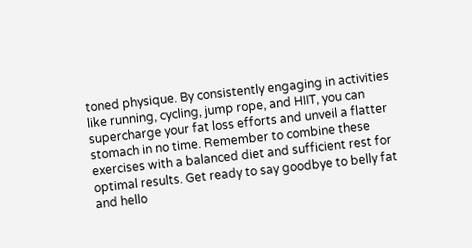toned physique. By consistently engaging in activities like running, cycling, jump rope, and HIIT, you can supercharge your fat loss efforts and unveil a flatter stomach in no time. Remember to combine these exercises with a balanced diet and sufficient rest for optimal results. Get ready to say goodbye to belly fat and hello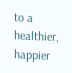to a healthier, happier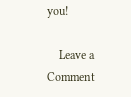you!

    Leave a Comment